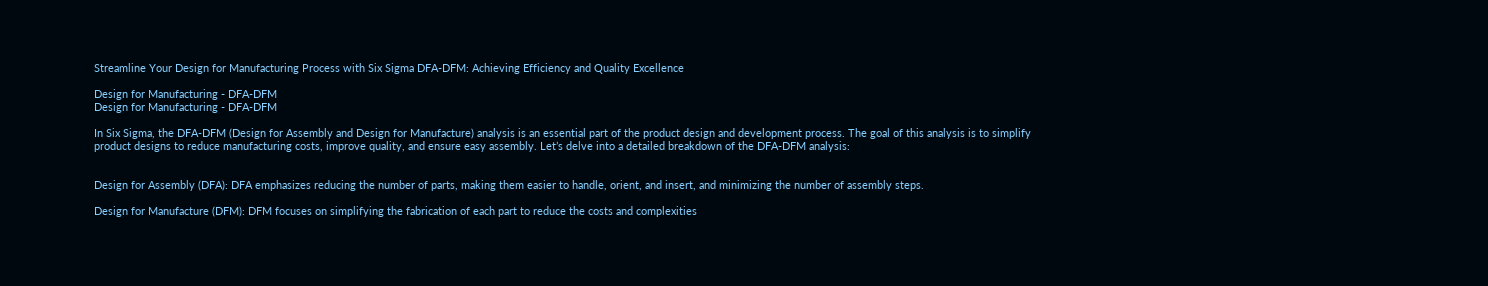Streamline Your Design for Manufacturing Process with Six Sigma DFA-DFM: Achieving Efficiency and Quality Excellence

Design for Manufacturing - DFA-DFM
Design for Manufacturing - DFA-DFM

In Six Sigma, the DFA-DFM (Design for Assembly and Design for Manufacture) analysis is an essential part of the product design and development process. The goal of this analysis is to simplify product designs to reduce manufacturing costs, improve quality, and ensure easy assembly. Let’s delve into a detailed breakdown of the DFA-DFM analysis:


Design for Assembly (DFA): DFA emphasizes reducing the number of parts, making them easier to handle, orient, and insert, and minimizing the number of assembly steps.

Design for Manufacture (DFM): DFM focuses on simplifying the fabrication of each part to reduce the costs and complexities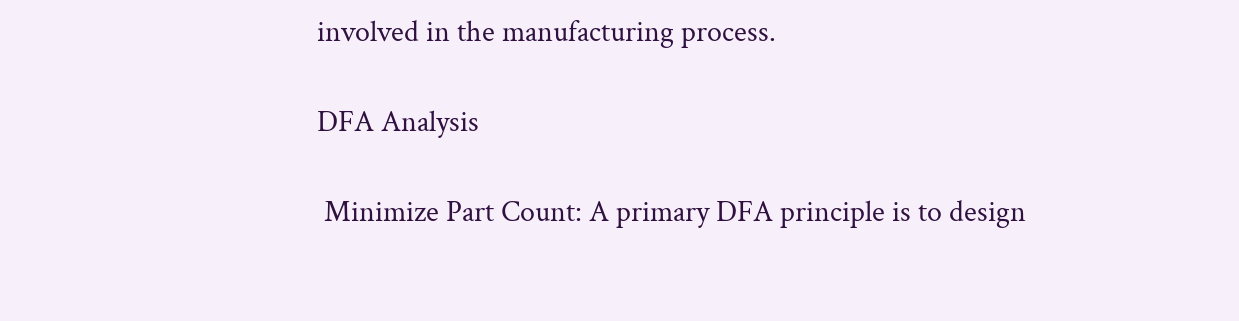involved in the manufacturing process.

DFA Analysis

 Minimize Part Count: A primary DFA principle is to design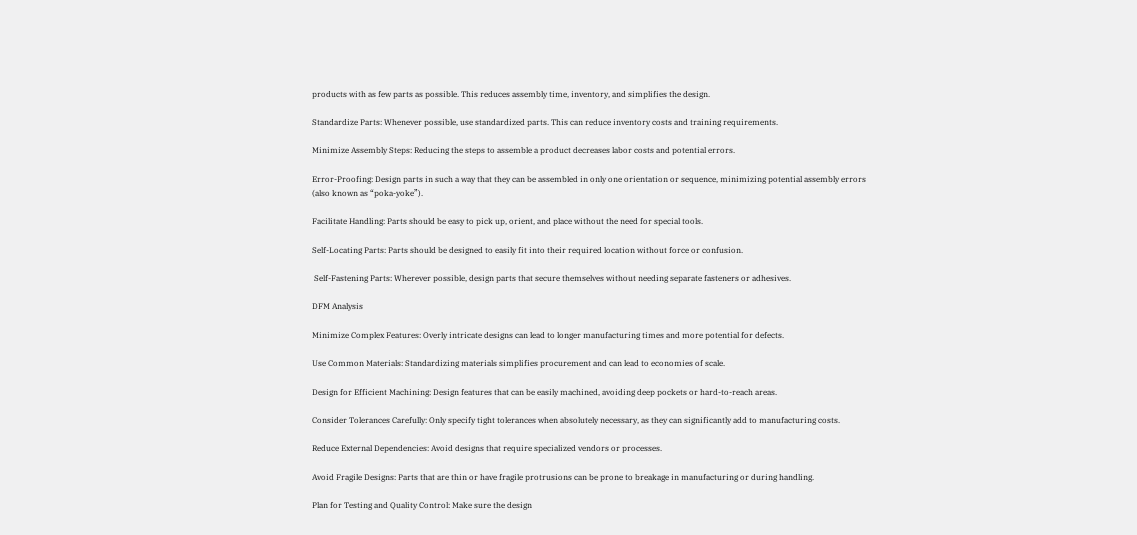products with as few parts as possible. This reduces assembly time, inventory, and simplifies the design.

Standardize Parts: Whenever possible, use standardized parts. This can reduce inventory costs and training requirements.

Minimize Assembly Steps: Reducing the steps to assemble a product decreases labor costs and potential errors.

Error-Proofing: Design parts in such a way that they can be assembled in only one orientation or sequence, minimizing potential assembly errors (also known as “poka-yoke”).

Facilitate Handling: Parts should be easy to pick up, orient, and place without the need for special tools.

Self-Locating Parts: Parts should be designed to easily fit into their required location without force or confusion.

 Self-Fastening Parts: Wherever possible, design parts that secure themselves without needing separate fasteners or adhesives.

DFM Analysis

Minimize Complex Features: Overly intricate designs can lead to longer manufacturing times and more potential for defects.

Use Common Materials: Standardizing materials simplifies procurement and can lead to economies of scale.

Design for Efficient Machining: Design features that can be easily machined, avoiding deep pockets or hard-to-reach areas.

Consider Tolerances Carefully: Only specify tight tolerances when absolutely necessary, as they can significantly add to manufacturing costs.

Reduce External Dependencies: Avoid designs that require specialized vendors or processes.

Avoid Fragile Designs: Parts that are thin or have fragile protrusions can be prone to breakage in manufacturing or during handling.

Plan for Testing and Quality Control: Make sure the design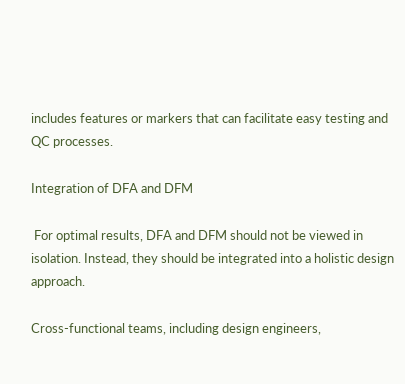includes features or markers that can facilitate easy testing and QC processes.

Integration of DFA and DFM

 For optimal results, DFA and DFM should not be viewed in isolation. Instead, they should be integrated into a holistic design approach.

Cross-functional teams, including design engineers,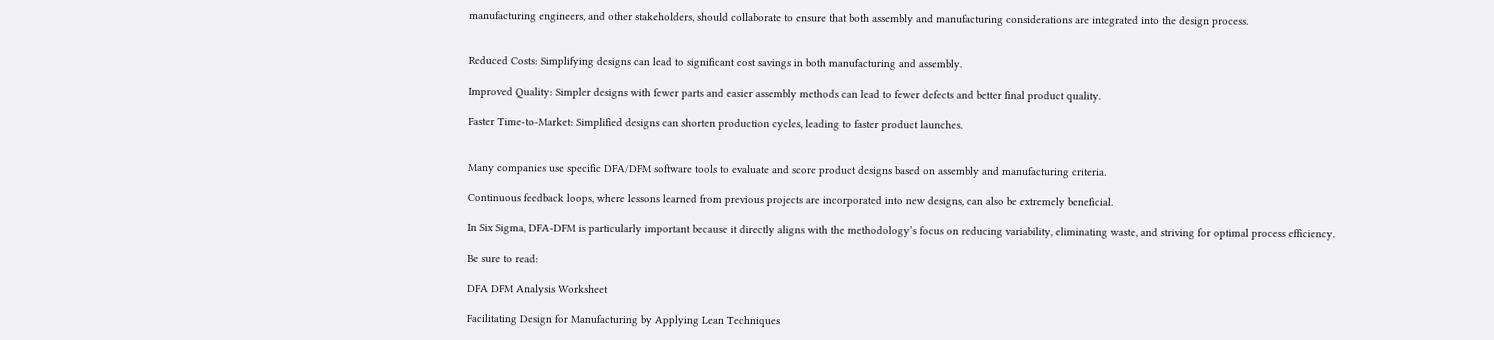manufacturing engineers, and other stakeholders, should collaborate to ensure that both assembly and manufacturing considerations are integrated into the design process.


Reduced Costs: Simplifying designs can lead to significant cost savings in both manufacturing and assembly.

Improved Quality: Simpler designs with fewer parts and easier assembly methods can lead to fewer defects and better final product quality.

Faster Time-to-Market: Simplified designs can shorten production cycles, leading to faster product launches.


Many companies use specific DFA/DFM software tools to evaluate and score product designs based on assembly and manufacturing criteria.

Continuous feedback loops, where lessons learned from previous projects are incorporated into new designs, can also be extremely beneficial.

In Six Sigma, DFA-DFM is particularly important because it directly aligns with the methodology’s focus on reducing variability, eliminating waste, and striving for optimal process efficiency.

Be sure to read:

DFA DFM Analysis Worksheet

Facilitating Design for Manufacturing by Applying Lean Techniques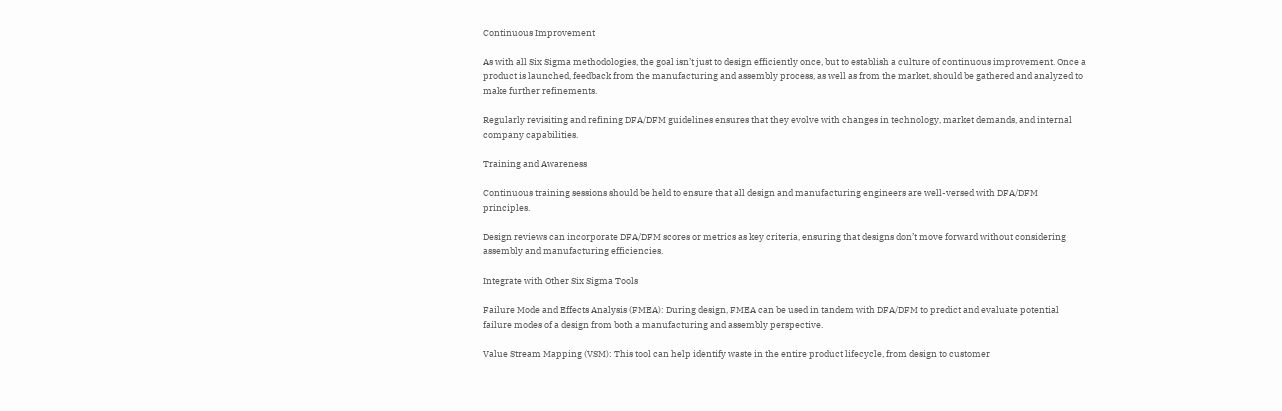Continuous Improvement

As with all Six Sigma methodologies, the goal isn’t just to design efficiently once, but to establish a culture of continuous improvement. Once a product is launched, feedback from the manufacturing and assembly process, as well as from the market, should be gathered and analyzed to make further refinements.

Regularly revisiting and refining DFA/DFM guidelines ensures that they evolve with changes in technology, market demands, and internal company capabilities.

Training and Awareness

Continuous training sessions should be held to ensure that all design and manufacturing engineers are well-versed with DFA/DFM principles.

Design reviews can incorporate DFA/DFM scores or metrics as key criteria, ensuring that designs don’t move forward without considering assembly and manufacturing efficiencies.

Integrate with Other Six Sigma Tools

Failure Mode and Effects Analysis (FMEA): During design, FMEA can be used in tandem with DFA/DFM to predict and evaluate potential failure modes of a design from both a manufacturing and assembly perspective.

Value Stream Mapping (VSM): This tool can help identify waste in the entire product lifecycle, from design to customer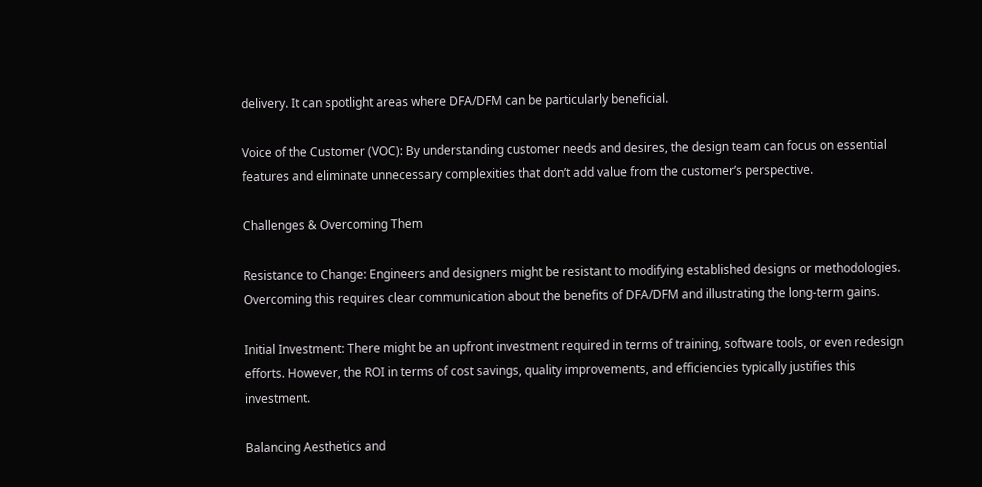delivery. It can spotlight areas where DFA/DFM can be particularly beneficial.

Voice of the Customer (VOC): By understanding customer needs and desires, the design team can focus on essential features and eliminate unnecessary complexities that don’t add value from the customer’s perspective.

Challenges & Overcoming Them

Resistance to Change: Engineers and designers might be resistant to modifying established designs or methodologies. Overcoming this requires clear communication about the benefits of DFA/DFM and illustrating the long-term gains.

Initial Investment: There might be an upfront investment required in terms of training, software tools, or even redesign efforts. However, the ROI in terms of cost savings, quality improvements, and efficiencies typically justifies this investment.

Balancing Aesthetics and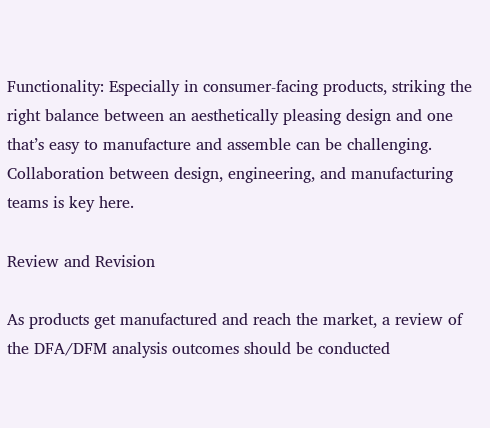Functionality: Especially in consumer-facing products, striking the right balance between an aesthetically pleasing design and one that’s easy to manufacture and assemble can be challenging. Collaboration between design, engineering, and manufacturing teams is key here.

Review and Revision

As products get manufactured and reach the market, a review of the DFA/DFM analysis outcomes should be conducted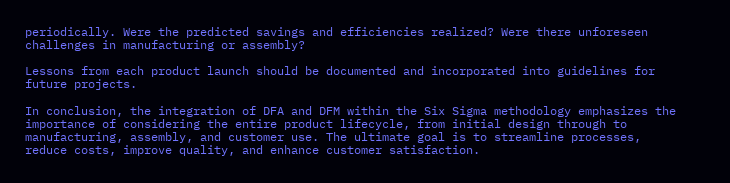periodically. Were the predicted savings and efficiencies realized? Were there unforeseen challenges in manufacturing or assembly?

Lessons from each product launch should be documented and incorporated into guidelines for future projects.

In conclusion, the integration of DFA and DFM within the Six Sigma methodology emphasizes the importance of considering the entire product lifecycle, from initial design through to manufacturing, assembly, and customer use. The ultimate goal is to streamline processes, reduce costs, improve quality, and enhance customer satisfaction.